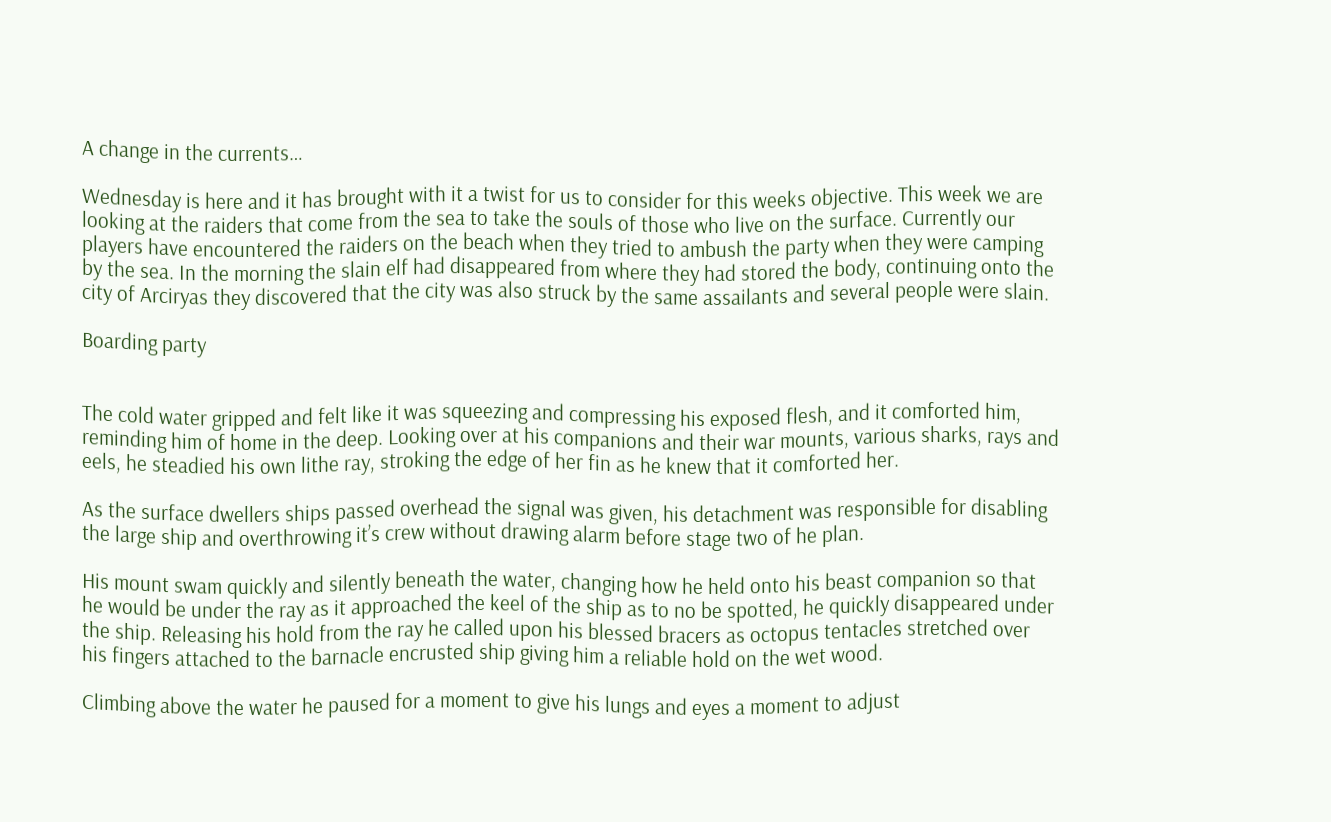A change in the currents…

Wednesday is here and it has brought with it a twist for us to consider for this weeks objective. This week we are looking at the raiders that come from the sea to take the souls of those who live on the surface. Currently our players have encountered the raiders on the beach when they tried to ambush the party when they were camping by the sea. In the morning the slain elf had disappeared from where they had stored the body, continuing onto the city of Arciryas they discovered that the city was also struck by the same assailants and several people were slain.

Boarding party


The cold water gripped and felt like it was squeezing and compressing his exposed flesh, and it comforted him, reminding him of home in the deep. Looking over at his companions and their war mounts, various sharks, rays and eels, he steadied his own lithe ray, stroking the edge of her fin as he knew that it comforted her.

As the surface dwellers ships passed overhead the signal was given, his detachment was responsible for disabling the large ship and overthrowing it’s crew without drawing alarm before stage two of he plan.

His mount swam quickly and silently beneath the water, changing how he held onto his beast companion so that he would be under the ray as it approached the keel of the ship as to no be spotted, he quickly disappeared under the ship. Releasing his hold from the ray he called upon his blessed bracers as octopus tentacles stretched over his fingers attached to the barnacle encrusted ship giving him a reliable hold on the wet wood.

Climbing above the water he paused for a moment to give his lungs and eyes a moment to adjust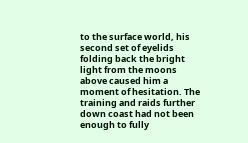to the surface world, his second set of eyelids folding back the bright light from the moons above caused him a moment of hesitation. The training and raids further down coast had not been enough to fully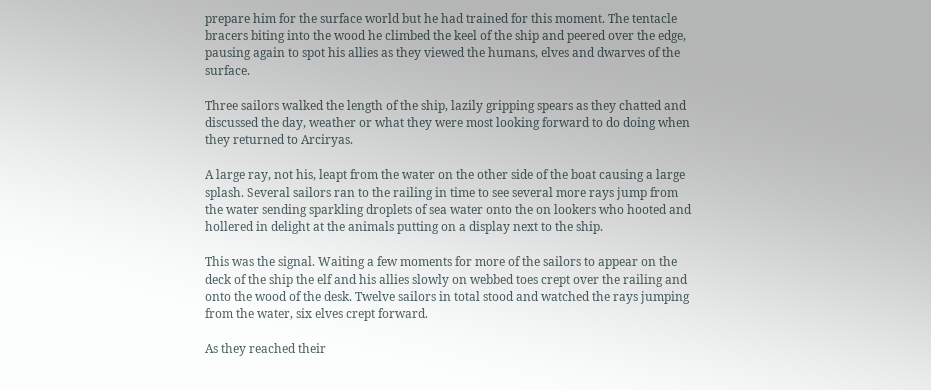prepare him for the surface world but he had trained for this moment. The tentacle bracers biting into the wood he climbed the keel of the ship and peered over the edge, pausing again to spot his allies as they viewed the humans, elves and dwarves of the surface.

Three sailors walked the length of the ship, lazily gripping spears as they chatted and discussed the day, weather or what they were most looking forward to do doing when they returned to Arciryas.

A large ray, not his, leapt from the water on the other side of the boat causing a large splash. Several sailors ran to the railing in time to see several more rays jump from the water sending sparkling droplets of sea water onto the on lookers who hooted and hollered in delight at the animals putting on a display next to the ship.

This was the signal. Waiting a few moments for more of the sailors to appear on the deck of the ship the elf and his allies slowly on webbed toes crept over the railing and onto the wood of the desk. Twelve sailors in total stood and watched the rays jumping from the water, six elves crept forward.

As they reached their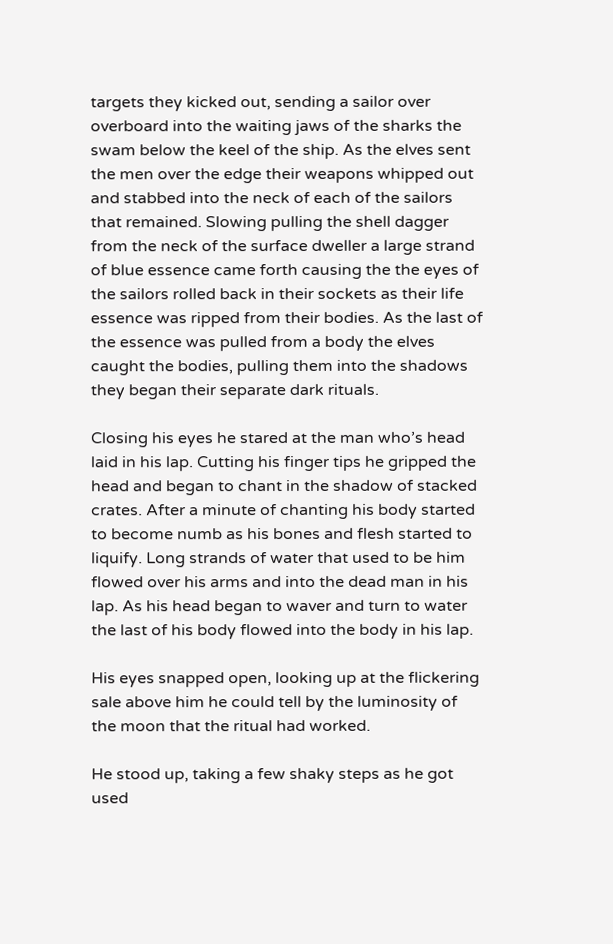targets they kicked out, sending a sailor over overboard into the waiting jaws of the sharks the swam below the keel of the ship. As the elves sent the men over the edge their weapons whipped out and stabbed into the neck of each of the sailors that remained. Slowing pulling the shell dagger from the neck of the surface dweller a large strand of blue essence came forth causing the the eyes of the sailors rolled back in their sockets as their life essence was ripped from their bodies. As the last of the essence was pulled from a body the elves caught the bodies, pulling them into the shadows they began their separate dark rituals.

Closing his eyes he stared at the man who’s head laid in his lap. Cutting his finger tips he gripped the head and began to chant in the shadow of stacked crates. After a minute of chanting his body started to become numb as his bones and flesh started to liquify. Long strands of water that used to be him flowed over his arms and into the dead man in his lap. As his head began to waver and turn to water the last of his body flowed into the body in his lap.

His eyes snapped open, looking up at the flickering sale above him he could tell by the luminosity of the moon that the ritual had worked.

He stood up, taking a few shaky steps as he got used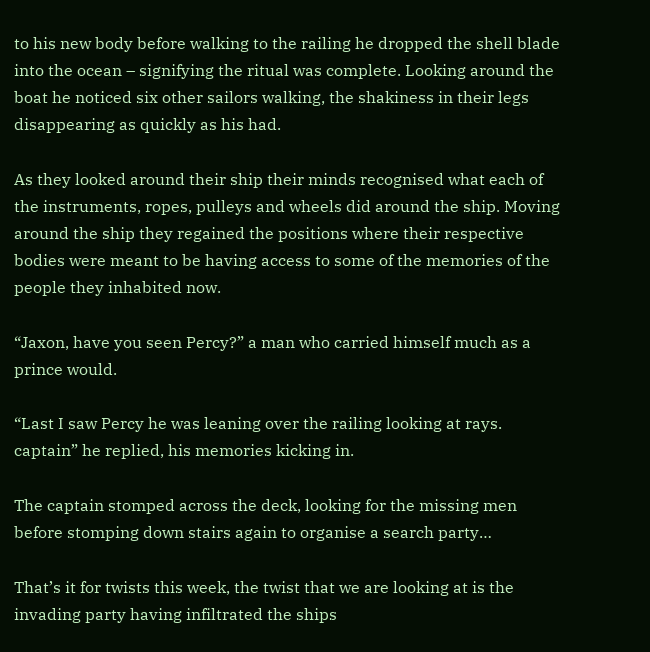to his new body before walking to the railing he dropped the shell blade into the ocean – signifying the ritual was complete. Looking around the boat he noticed six other sailors walking, the shakiness in their legs disappearing as quickly as his had.

As they looked around their ship their minds recognised what each of the instruments, ropes, pulleys and wheels did around the ship. Moving around the ship they regained the positions where their respective bodies were meant to be having access to some of the memories of the people they inhabited now.

“Jaxon, have you seen Percy?” a man who carried himself much as a prince would.

“Last I saw Percy he was leaning over the railing looking at rays. captain” he replied, his memories kicking in.

The captain stomped across the deck, looking for the missing men before stomping down stairs again to organise a search party…

That’s it for twists this week, the twist that we are looking at is the invading party having infiltrated the ships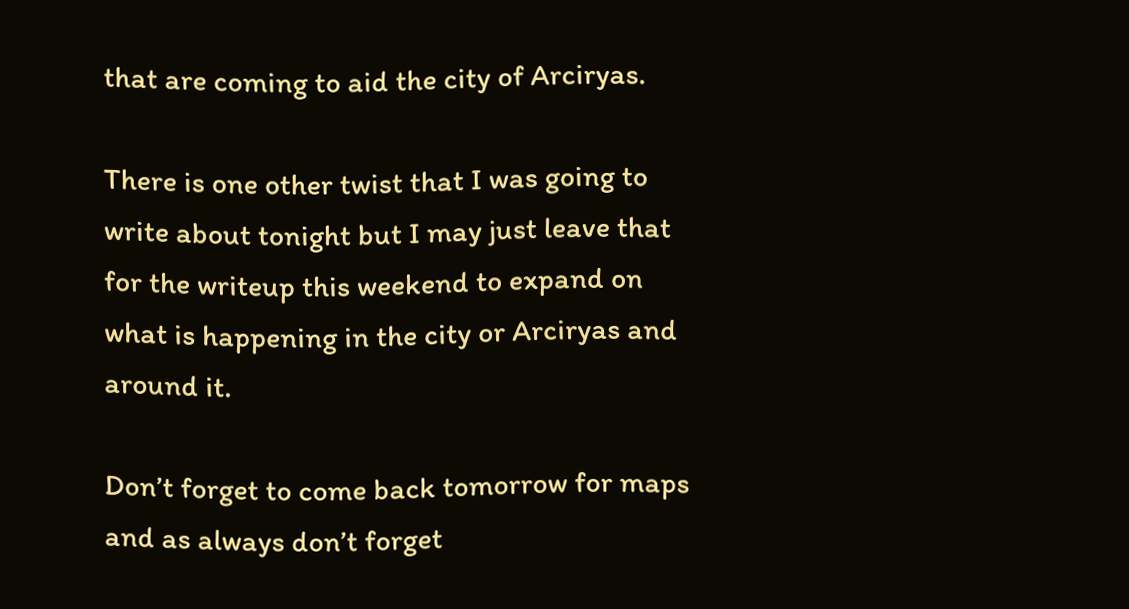that are coming to aid the city of Arciryas.

There is one other twist that I was going to write about tonight but I may just leave that for the writeup this weekend to expand on what is happening in the city or Arciryas and around it.

Don’t forget to come back tomorrow for maps and as always don’t forget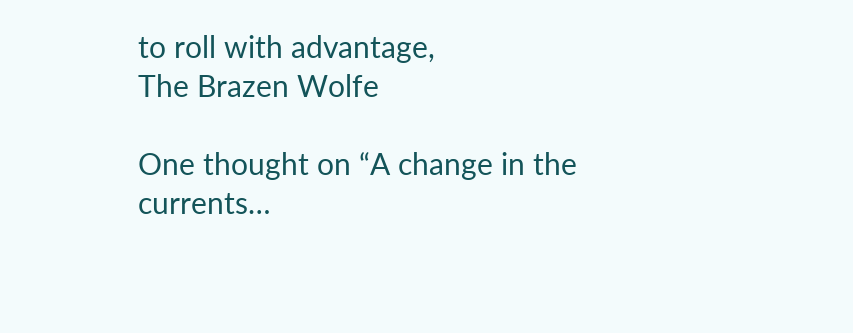to roll with advantage,
The Brazen Wolfe

One thought on “A change in the currents…